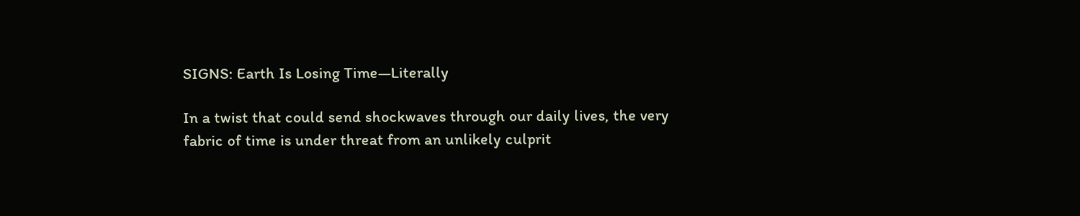SIGNS: Earth Is Losing Time—Literally

In a twist that could send shockwaves through our daily lives, the very fabric of time is under threat from an unlikely culprit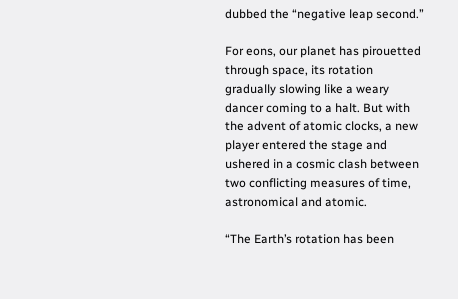dubbed the “negative leap second.”

For eons, our planet has pirouetted through space, its rotation gradually slowing like a weary dancer coming to a halt. But with the advent of atomic clocks, a new player entered the stage and ushered in a cosmic clash between two conflicting measures of time, astronomical and atomic.

“The Earth’s rotation has been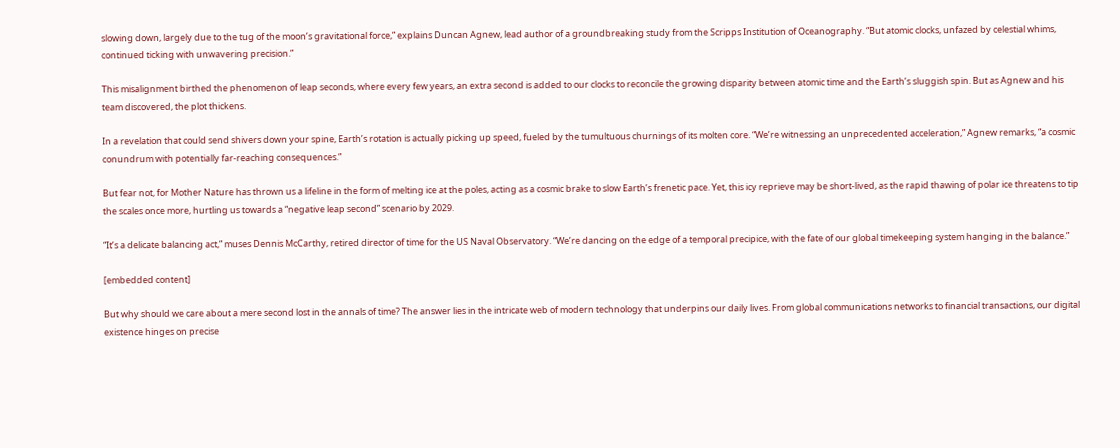slowing down, largely due to the tug of the moon’s gravitational force,” explains Duncan Agnew, lead author of a groundbreaking study from the Scripps Institution of Oceanography. “But atomic clocks, unfazed by celestial whims, continued ticking with unwavering precision.”

This misalignment birthed the phenomenon of leap seconds, where every few years, an extra second is added to our clocks to reconcile the growing disparity between atomic time and the Earth’s sluggish spin. But as Agnew and his team discovered, the plot thickens.

In a revelation that could send shivers down your spine, Earth’s rotation is actually picking up speed, fueled by the tumultuous churnings of its molten core. “We’re witnessing an unprecedented acceleration,” Agnew remarks, “a cosmic conundrum with potentially far-reaching consequences.”

But fear not, for Mother Nature has thrown us a lifeline in the form of melting ice at the poles, acting as a cosmic brake to slow Earth’s frenetic pace. Yet, this icy reprieve may be short-lived, as the rapid thawing of polar ice threatens to tip the scales once more, hurtling us towards a “negative leap second” scenario by 2029.

“It’s a delicate balancing act,” muses Dennis McCarthy, retired director of time for the US Naval Observatory. “We’re dancing on the edge of a temporal precipice, with the fate of our global timekeeping system hanging in the balance.”

[embedded content]

But why should we care about a mere second lost in the annals of time? The answer lies in the intricate web of modern technology that underpins our daily lives. From global communications networks to financial transactions, our digital existence hinges on precise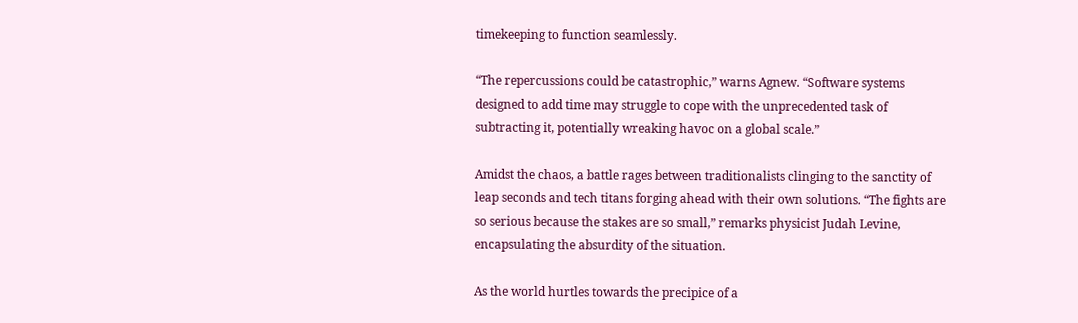timekeeping to function seamlessly.

“The repercussions could be catastrophic,” warns Agnew. “Software systems designed to add time may struggle to cope with the unprecedented task of subtracting it, potentially wreaking havoc on a global scale.”

Amidst the chaos, a battle rages between traditionalists clinging to the sanctity of leap seconds and tech titans forging ahead with their own solutions. “The fights are so serious because the stakes are so small,” remarks physicist Judah Levine, encapsulating the absurdity of the situation.

As the world hurtles towards the precipice of a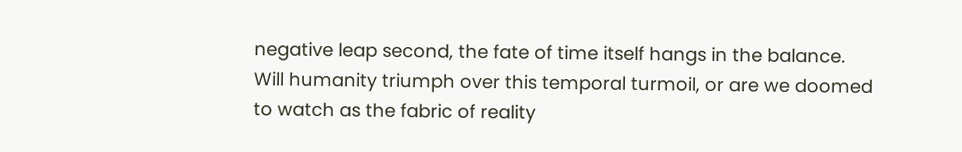negative leap second, the fate of time itself hangs in the balance. Will humanity triumph over this temporal turmoil, or are we doomed to watch as the fabric of reality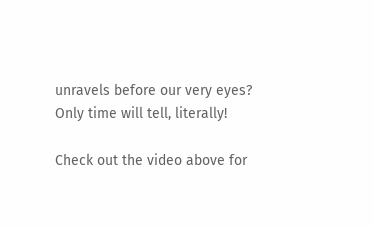unravels before our very eyes? Only time will tell, literally!

Check out the video above for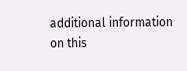additional information on this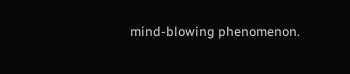mind-blowing phenomenon.